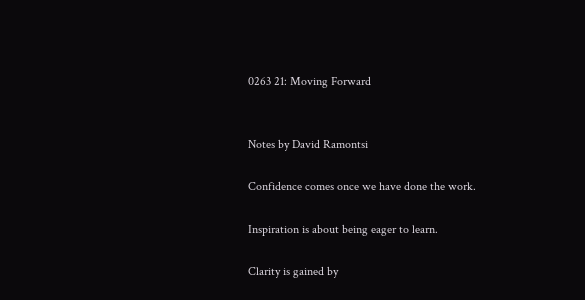0263 21: Moving Forward


Notes by David Ramontsi

Confidence comes once we have done the work.

Inspiration is about being eager to learn.

Clarity is gained by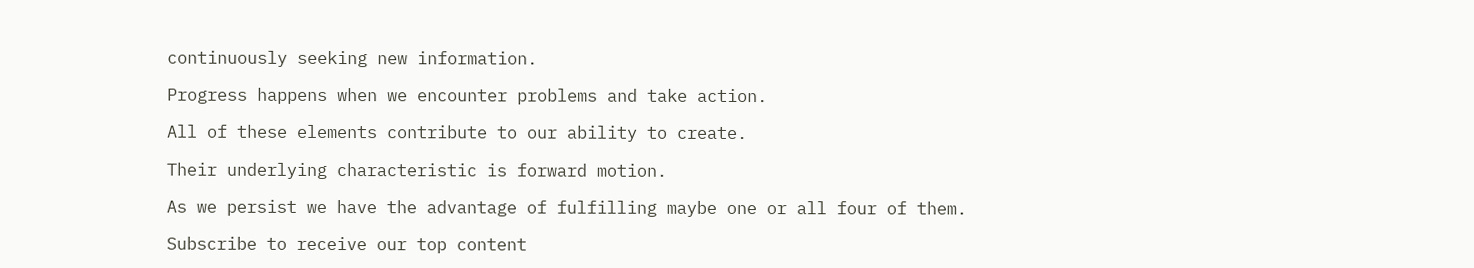continuously seeking new information.

Progress happens when we encounter problems and take action.

All of these elements contribute to our ability to create.

Their underlying characteristic is forward motion.

As we persist we have the advantage of fulfilling maybe one or all four of them.

Subscribe to receive our top content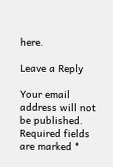here.

Leave a Reply

Your email address will not be published. Required fields are marked *